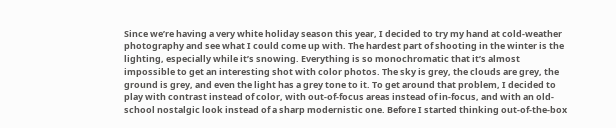Since we’re having a very white holiday season this year, I decided to try my hand at cold-weather photography and see what I could come up with. The hardest part of shooting in the winter is the lighting, especially while it’s snowing. Everything is so monochromatic that it’s almost impossible to get an interesting shot with color photos. The sky is grey, the clouds are grey, the ground is grey, and even the light has a grey tone to it. To get around that problem, I decided to play with contrast instead of color, with out-of-focus areas instead of in-focus, and with an old-school nostalgic look instead of a sharp modernistic one. Before I started thinking out-of-the-box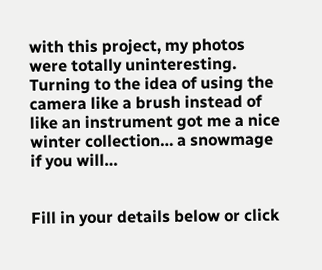with this project, my photos were totally uninteresting. Turning to the idea of using the camera like a brush instead of like an instrument got me a nice winter collection… a snowmage if you will…


Fill in your details below or click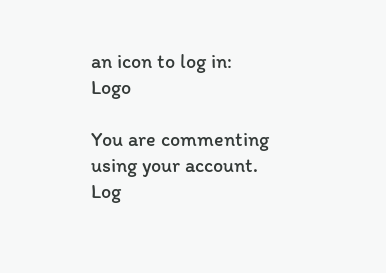an icon to log in: Logo

You are commenting using your account. Log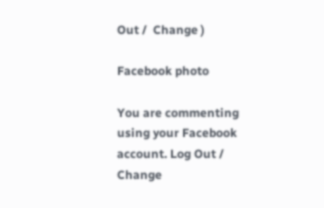Out /  Change )

Facebook photo

You are commenting using your Facebook account. Log Out /  Change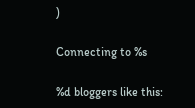)

Connecting to %s

%d bloggers like this: